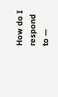How do I respond to —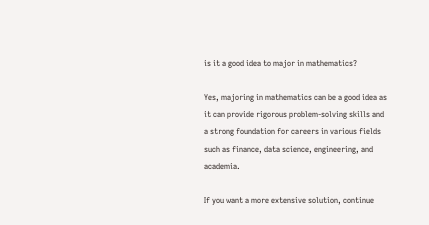is it a good idea to major in mathematics?

Yes, majoring in mathematics can be a good idea as it can provide rigorous problem-solving skills and a strong foundation for careers in various fields such as finance, data science, engineering, and academia.

If you want a more extensive solution, continue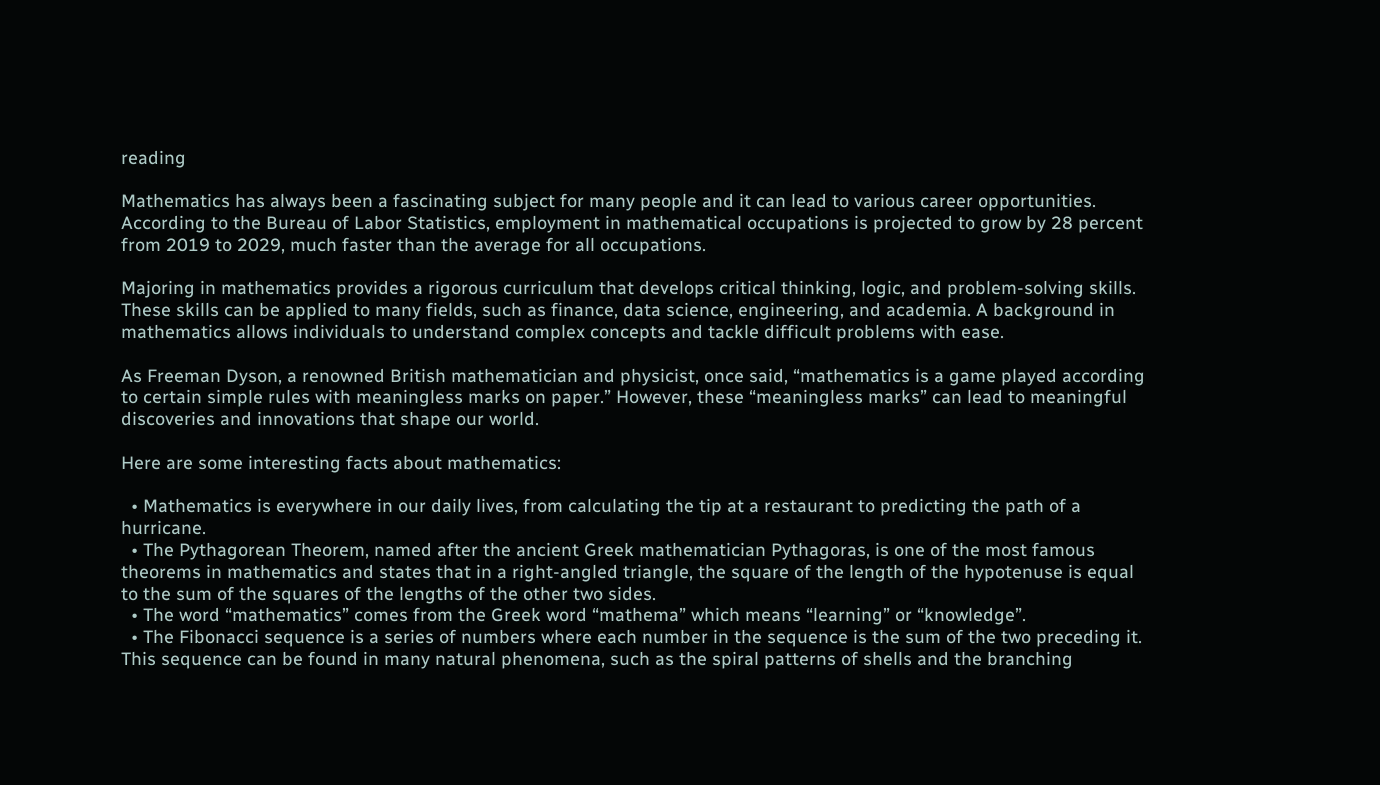reading

Mathematics has always been a fascinating subject for many people and it can lead to various career opportunities. According to the Bureau of Labor Statistics, employment in mathematical occupations is projected to grow by 28 percent from 2019 to 2029, much faster than the average for all occupations.

Majoring in mathematics provides a rigorous curriculum that develops critical thinking, logic, and problem-solving skills. These skills can be applied to many fields, such as finance, data science, engineering, and academia. A background in mathematics allows individuals to understand complex concepts and tackle difficult problems with ease.

As Freeman Dyson, a renowned British mathematician and physicist, once said, “mathematics is a game played according to certain simple rules with meaningless marks on paper.” However, these “meaningless marks” can lead to meaningful discoveries and innovations that shape our world.

Here are some interesting facts about mathematics:

  • Mathematics is everywhere in our daily lives, from calculating the tip at a restaurant to predicting the path of a hurricane.
  • The Pythagorean Theorem, named after the ancient Greek mathematician Pythagoras, is one of the most famous theorems in mathematics and states that in a right-angled triangle, the square of the length of the hypotenuse is equal to the sum of the squares of the lengths of the other two sides.
  • The word “mathematics” comes from the Greek word “mathema” which means “learning” or “knowledge”.
  • The Fibonacci sequence is a series of numbers where each number in the sequence is the sum of the two preceding it. This sequence can be found in many natural phenomena, such as the spiral patterns of shells and the branching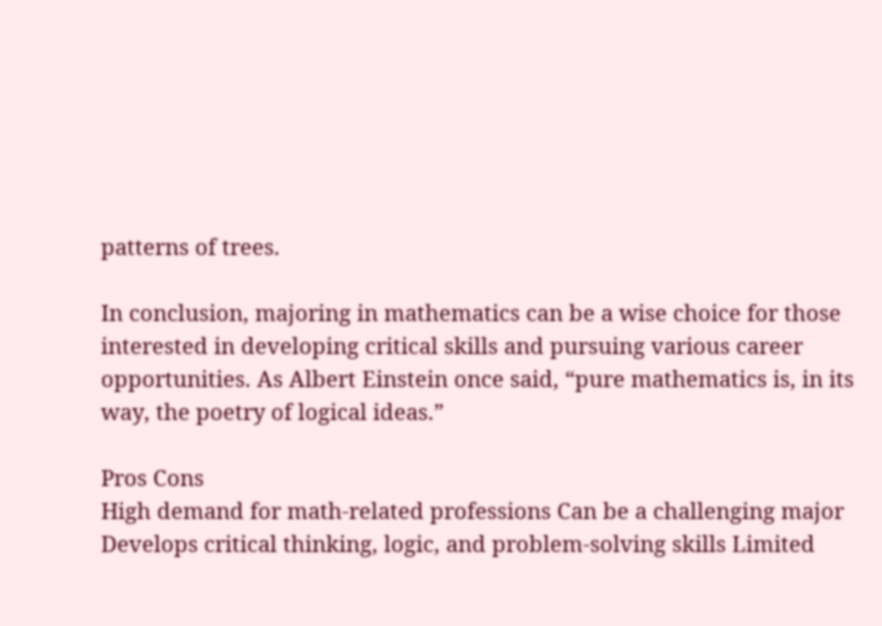patterns of trees.

In conclusion, majoring in mathematics can be a wise choice for those interested in developing critical skills and pursuing various career opportunities. As Albert Einstein once said, “pure mathematics is, in its way, the poetry of logical ideas.”

Pros Cons
High demand for math-related professions Can be a challenging major
Develops critical thinking, logic, and problem-solving skills Limited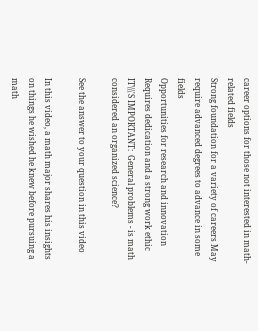career options for those not interested in math-related fields
Strong foundation for a variety of careers May require advanced degrees to advance in some fields
Opportunities for research and innovation Requires dedication and a strong work ethic
IT\\\'S IMPORTANT:  General problems - is math considered an organized science?

See the answer to your question in this video

In this video, a math major shares his insights on things he wished he knew before pursuing a math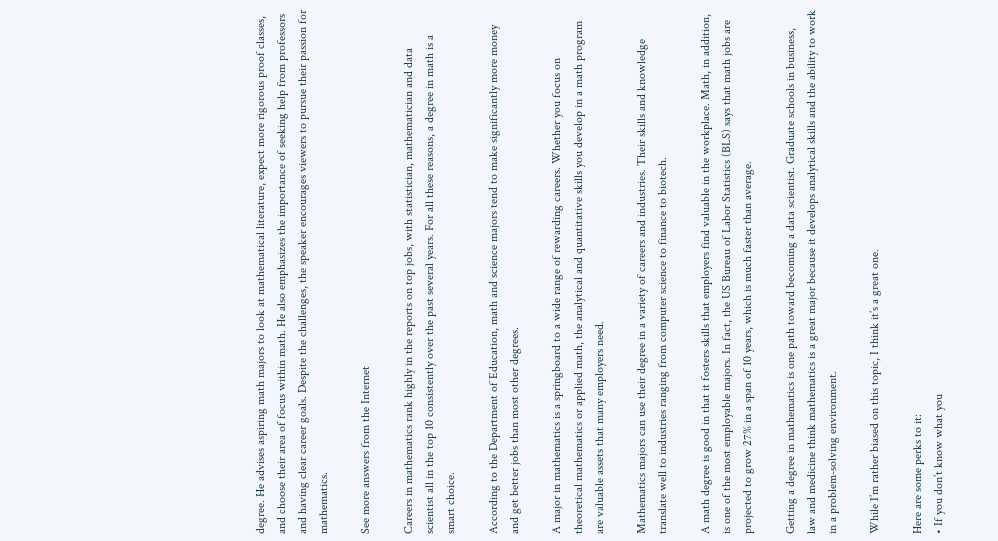degree. He advises aspiring math majors to look at mathematical literature, expect more rigorous proof classes, and choose their area of focus within math. He also emphasizes the importance of seeking help from professors and having clear career goals. Despite the challenges, the speaker encourages viewers to pursue their passion for mathematics.

See more answers from the Internet

Careers in mathematics rank highly in the reports on top jobs, with statistician, mathematician and data scientist all in the top 10 consistently over the past several years. For all these reasons, a degree in math is a smart choice.

According to the Department of Education, math and science majors tend to make significantly more money and get better jobs than most other degrees.

A major in mathematics is a springboard to a wide range of rewarding careers. Whether you focus on theoretical mathematics or applied math, the analytical and quantitative skills you develop in a math program are valuable assets that many employers need.

Mathematics majors can use their degree in a variety of careers and industries. Their skills and knowledge translate well to industries ranging from computer science to finance to biotech.

A math degree is good in that it fosters skills that employers find valuable in the workplace. Math, in addition, is one of the most employable majors. In fact, the US Bureau of Labor Statistics (BLS) says that math jobs are projected to grow 27% in a span of 10 years, which is much faster than average.

Getting a degree in mathematics is one path toward becoming a data scientist. Graduate schools in business, law and medicine think mathematics is a great major because it develops analytical skills and the ability to work in a problem-solving environment.

While I’m rather biased on this topic, I think it’s a great one.

Here are some perks to it:
• If you don’t know what you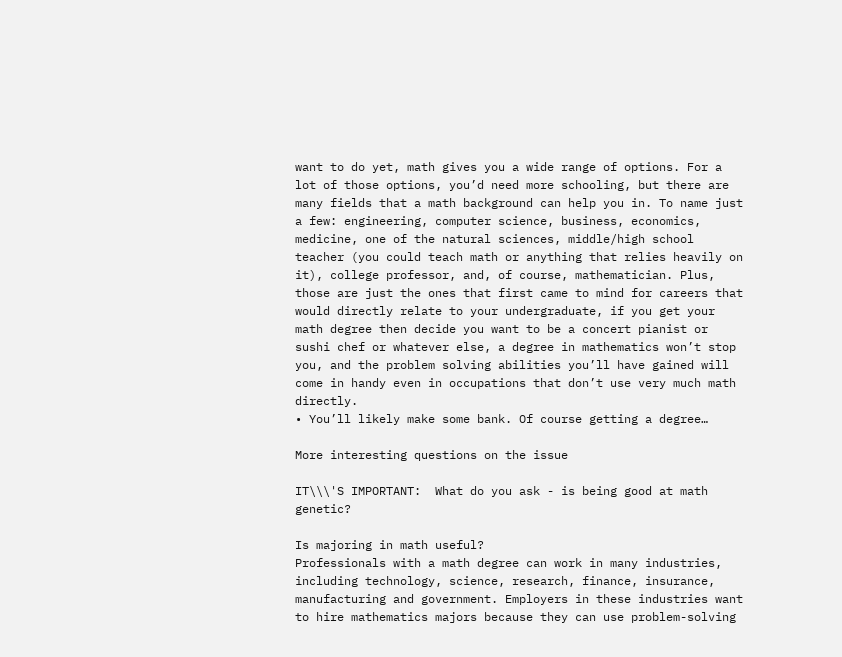want to do yet, math gives you a wide range of options. For a lot of those options, you’d need more schooling, but there are many fields that a math background can help you in. To name just a few: engineering, computer science, business, economics, medicine, one of the natural sciences, middle/high school teacher (you could teach math or anything that relies heavily on it), college professor, and, of course, mathematician. Plus, those are just the ones that first came to mind for careers that would directly relate to your undergraduate, if you get your math degree then decide you want to be a concert pianist or sushi chef or whatever else, a degree in mathematics won’t stop you, and the problem solving abilities you’ll have gained will come in handy even in occupations that don’t use very much math directly.
• You’ll likely make some bank. Of course getting a degree…

More interesting questions on the issue

IT\\\'S IMPORTANT:  What do you ask - is being good at math genetic?

Is majoring in math useful?
Professionals with a math degree can work in many industries, including technology, science, research, finance, insurance, manufacturing and government. Employers in these industries want to hire mathematics majors because they can use problem-solving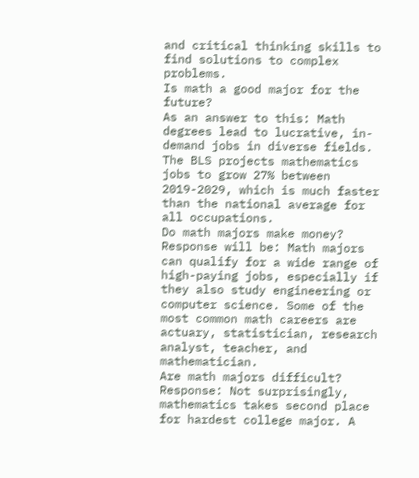and critical thinking skills to find solutions to complex problems.
Is math a good major for the future?
As an answer to this: Math degrees lead to lucrative, in-demand jobs in diverse fields. The BLS projects mathematics jobs to grow 27% between 2019-2029, which is much faster than the national average for all occupations.
Do math majors make money?
Response will be: Math majors can qualify for a wide range of high-paying jobs, especially if they also study engineering or computer science. Some of the most common math careers are actuary, statistician, research analyst, teacher, and mathematician.
Are math majors difficult?
Response: Not surprisingly, mathematics takes second place for hardest college major. A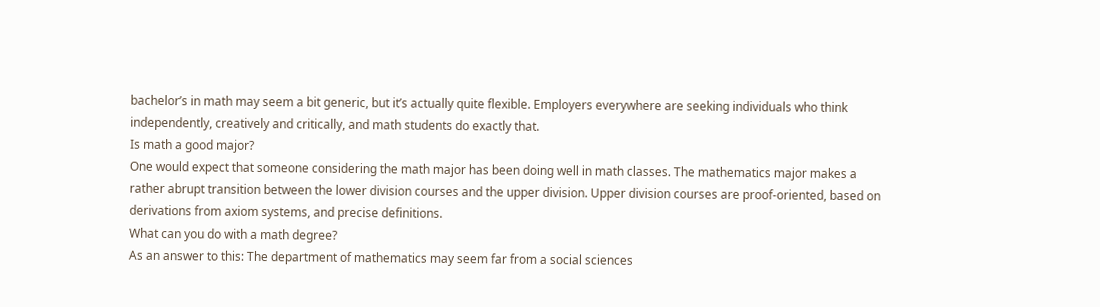bachelor’s in math may seem a bit generic, but it’s actually quite flexible. Employers everywhere are seeking individuals who think independently, creatively and critically, and math students do exactly that.
Is math a good major?
One would expect that someone considering the math major has been doing well in math classes. The mathematics major makes a rather abrupt transition between the lower division courses and the upper division. Upper division courses are proof-oriented, based on derivations from axiom systems, and precise definitions.
What can you do with a math degree?
As an answer to this: The department of mathematics may seem far from a social sciences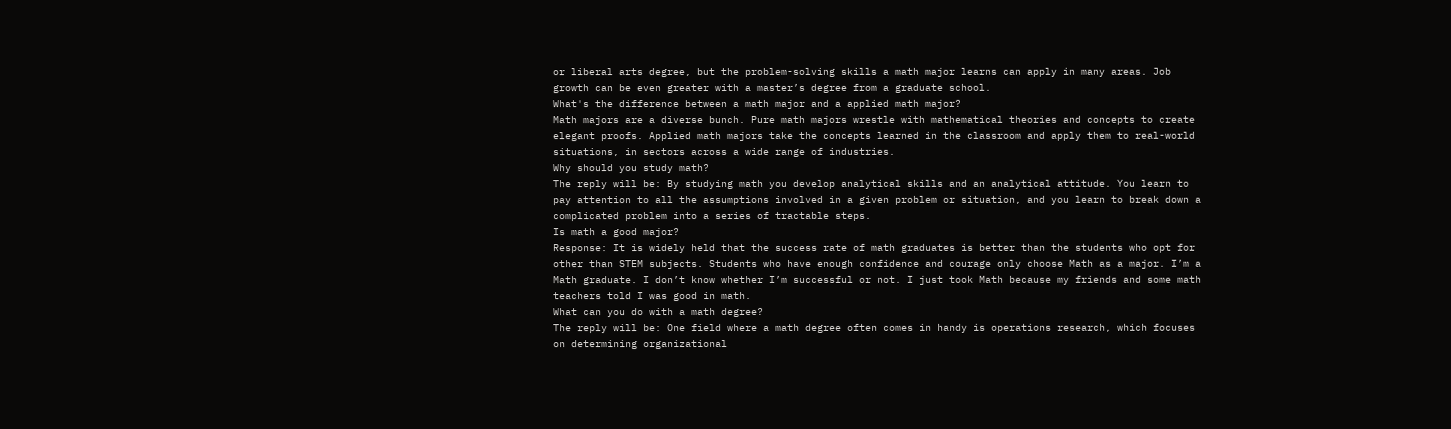or liberal arts degree, but the problem-solving skills a math major learns can apply in many areas. Job growth can be even greater with a master’s degree from a graduate school.
What's the difference between a math major and a applied math major?
Math majors are a diverse bunch. Pure math majors wrestle with mathematical theories and concepts to create elegant proofs. Applied math majors take the concepts learned in the classroom and apply them to real-world situations, in sectors across a wide range of industries.
Why should you study math?
The reply will be: By studying math you develop analytical skills and an analytical attitude. You learn to pay attention to all the assumptions involved in a given problem or situation, and you learn to break down a complicated problem into a series of tractable steps.
Is math a good major?
Response: It is widely held that the success rate of math graduates is better than the students who opt for other than STEM subjects. Students who have enough confidence and courage only choose Math as a major. I’m a Math graduate. I don’t know whether I’m successful or not. I just took Math because my friends and some math teachers told I was good in math.
What can you do with a math degree?
The reply will be: One field where a math degree often comes in handy is operations research, which focuses on determining organizational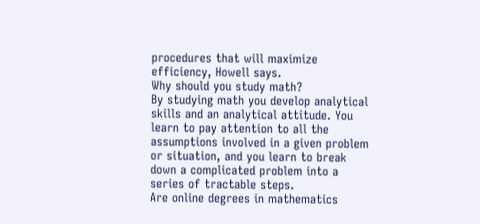procedures that will maximize efficiency, Howell says.
Why should you study math?
By studying math you develop analytical skills and an analytical attitude. You learn to pay attention to all the assumptions involved in a given problem or situation, and you learn to break down a complicated problem into a series of tractable steps.
Are online degrees in mathematics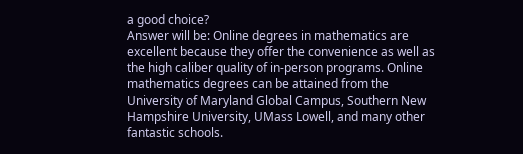a good choice?
Answer will be: Online degrees in mathematics are excellent because they offer the convenience as well as the high caliber quality of in-person programs. Online mathematics degrees can be attained from the University of Maryland Global Campus, Southern New Hampshire University, UMass Lowell, and many other fantastic schools.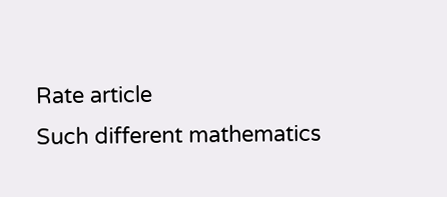Rate article
Such different mathematics